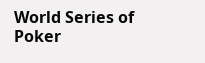World Series of Poker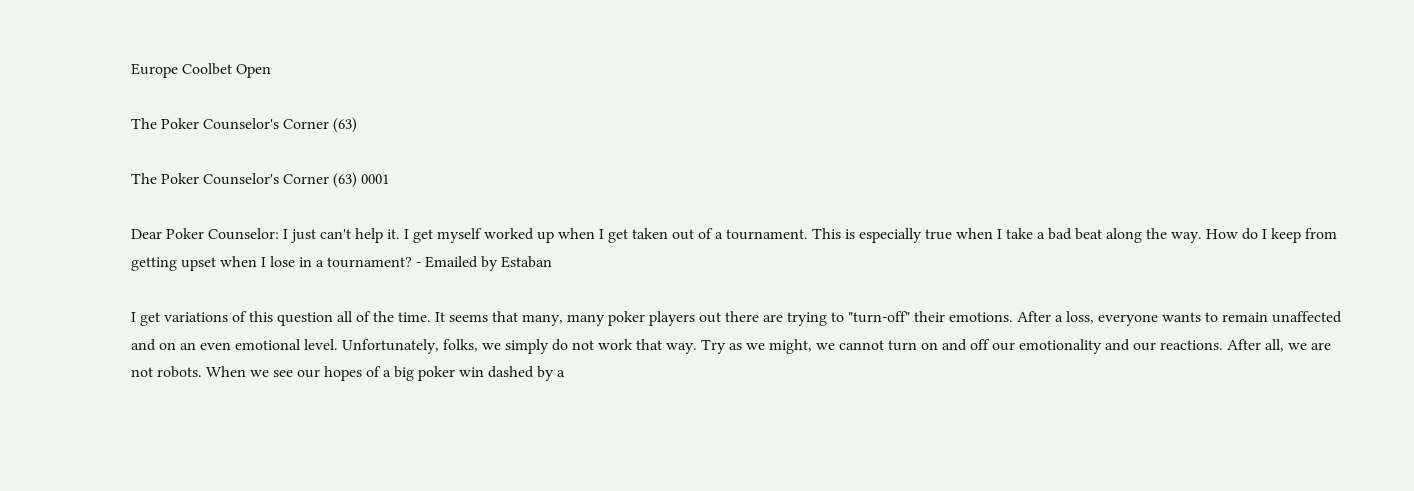Europe Coolbet Open

The Poker Counselor's Corner (63)

The Poker Counselor's Corner (63) 0001

Dear Poker Counselor: I just can't help it. I get myself worked up when I get taken out of a tournament. This is especially true when I take a bad beat along the way. How do I keep from getting upset when I lose in a tournament? - Emailed by Estaban

I get variations of this question all of the time. It seems that many, many poker players out there are trying to "turn-off" their emotions. After a loss, everyone wants to remain unaffected and on an even emotional level. Unfortunately, folks, we simply do not work that way. Try as we might, we cannot turn on and off our emotionality and our reactions. After all, we are not robots. When we see our hopes of a big poker win dashed by a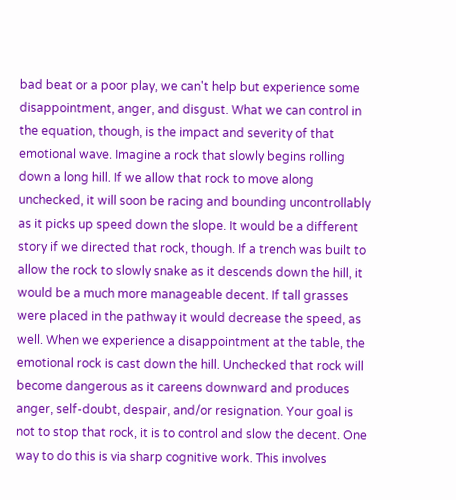bad beat or a poor play, we can't help but experience some disappointment, anger, and disgust. What we can control in the equation, though, is the impact and severity of that emotional wave. Imagine a rock that slowly begins rolling down a long hill. If we allow that rock to move along unchecked, it will soon be racing and bounding uncontrollably as it picks up speed down the slope. It would be a different story if we directed that rock, though. If a trench was built to allow the rock to slowly snake as it descends down the hill, it would be a much more manageable decent. If tall grasses were placed in the pathway it would decrease the speed, as well. When we experience a disappointment at the table, the emotional rock is cast down the hill. Unchecked that rock will become dangerous as it careens downward and produces anger, self-doubt, despair, and/or resignation. Your goal is not to stop that rock, it is to control and slow the decent. One way to do this is via sharp cognitive work. This involves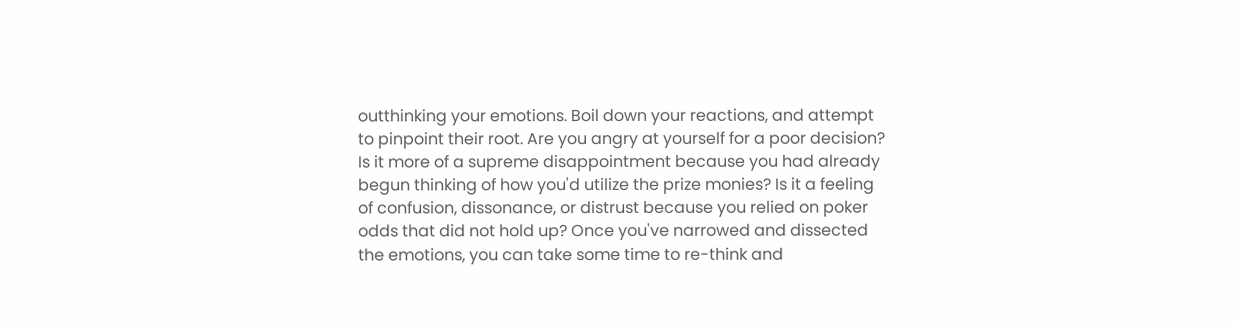outthinking your emotions. Boil down your reactions, and attempt to pinpoint their root. Are you angry at yourself for a poor decision? Is it more of a supreme disappointment because you had already begun thinking of how you'd utilize the prize monies? Is it a feeling of confusion, dissonance, or distrust because you relied on poker odds that did not hold up? Once you've narrowed and dissected the emotions, you can take some time to re-think and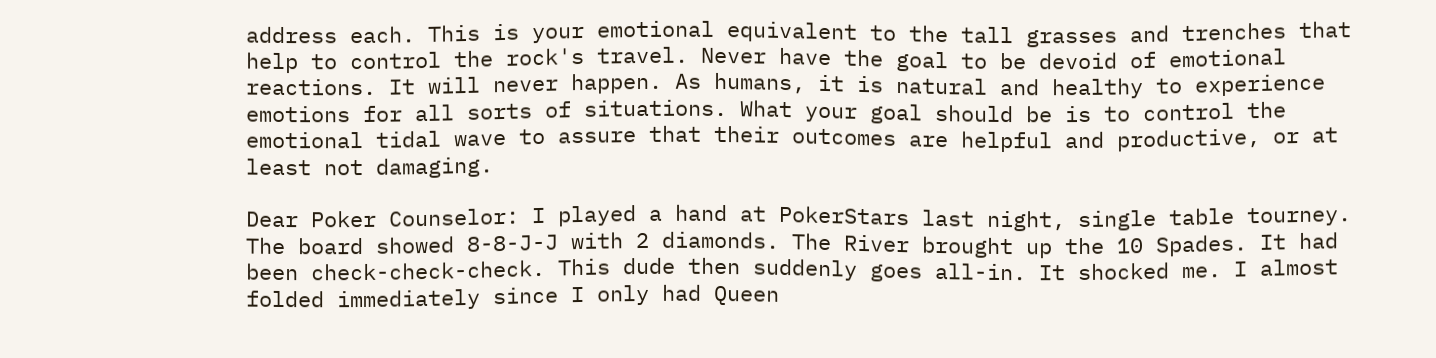address each. This is your emotional equivalent to the tall grasses and trenches that help to control the rock's travel. Never have the goal to be devoid of emotional reactions. It will never happen. As humans, it is natural and healthy to experience emotions for all sorts of situations. What your goal should be is to control the emotional tidal wave to assure that their outcomes are helpful and productive, or at least not damaging.

Dear Poker Counselor: I played a hand at PokerStars last night, single table tourney. The board showed 8-8-J-J with 2 diamonds. The River brought up the 10 Spades. It had been check-check-check. This dude then suddenly goes all-in. It shocked me. I almost folded immediately since I only had Queen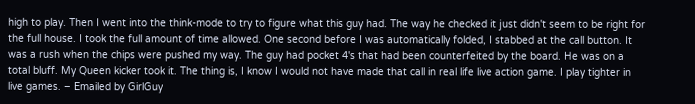high to play. Then I went into the think-mode to try to figure what this guy had. The way he checked it just didn't seem to be right for the full house. I took the full amount of time allowed. One second before I was automatically folded, I stabbed at the call button. It was a rush when the chips were pushed my way. The guy had pocket 4's that had been counterfeited by the board. He was on a total bluff. My Queen kicker took it. The thing is, I know I would not have made that call in real life live action game. I play tighter in live games. – Emailed by GirlGuy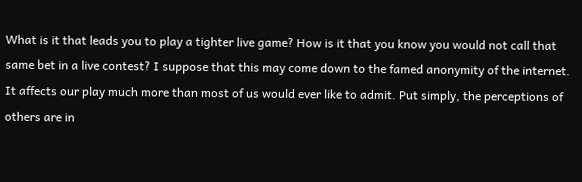What is it that leads you to play a tighter live game? How is it that you know you would not call that same bet in a live contest? I suppose that this may come down to the famed anonymity of the internet. It affects our play much more than most of us would ever like to admit. Put simply, the perceptions of others are in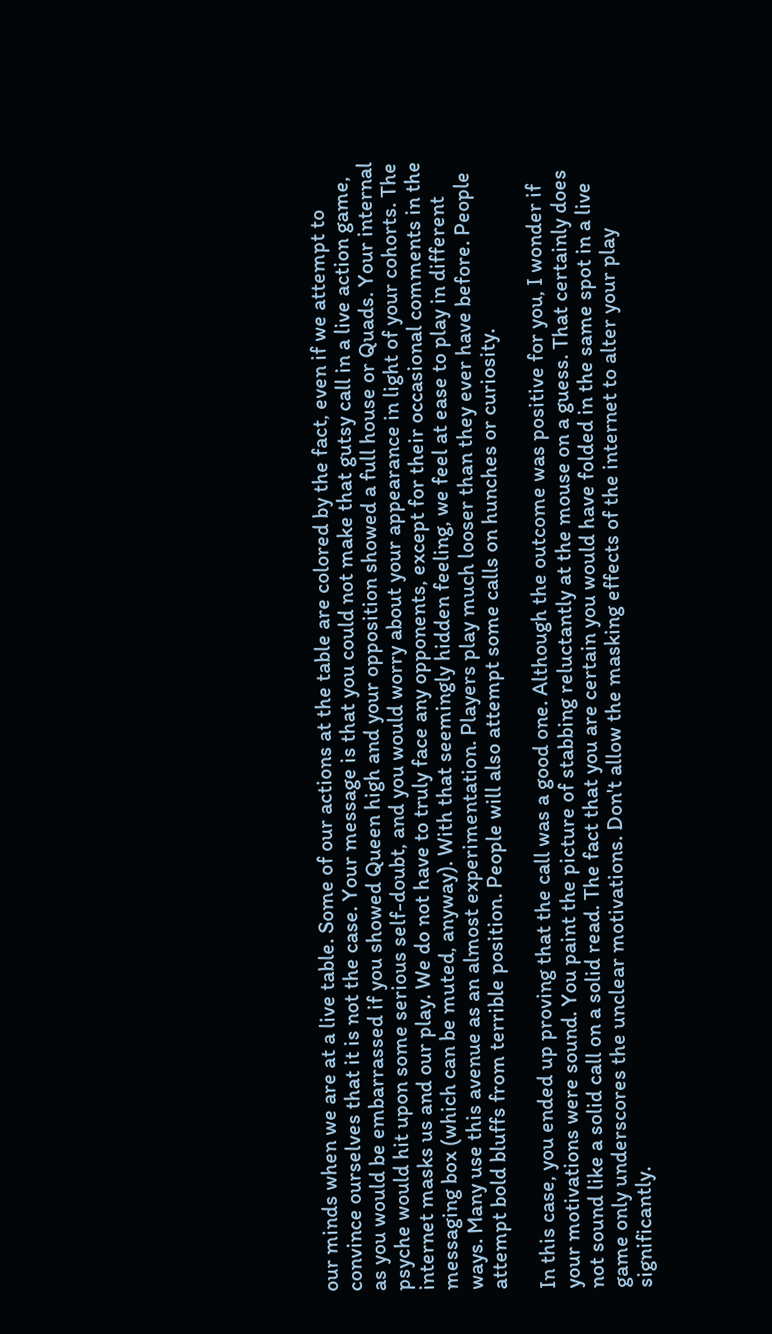our minds when we are at a live table. Some of our actions at the table are colored by the fact, even if we attempt to convince ourselves that it is not the case. Your message is that you could not make that gutsy call in a live action game, as you would be embarrassed if you showed Queen high and your opposition showed a full house or Quads. Your internal psyche would hit upon some serious self-doubt, and you would worry about your appearance in light of your cohorts. The internet masks us and our play. We do not have to truly face any opponents, except for their occasional comments in the messaging box (which can be muted, anyway). With that seemingly hidden feeling, we feel at ease to play in different ways. Many use this avenue as an almost experimentation. Players play much looser than they ever have before. People attempt bold bluffs from terrible position. People will also attempt some calls on hunches or curiosity.

In this case, you ended up proving that the call was a good one. Although the outcome was positive for you, I wonder if your motivations were sound. You paint the picture of stabbing reluctantly at the mouse on a guess. That certainly does not sound like a solid call on a solid read. The fact that you are certain you would have folded in the same spot in a live game only underscores the unclear motivations. Don't allow the masking effects of the internet to alter your play significantly.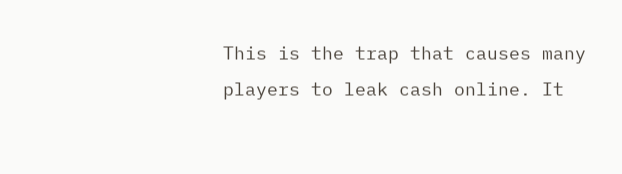This is the trap that causes many players to leak cash online. It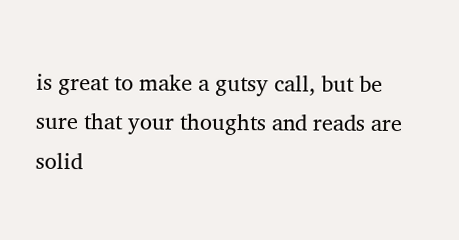is great to make a gutsy call, but be sure that your thoughts and reads are solid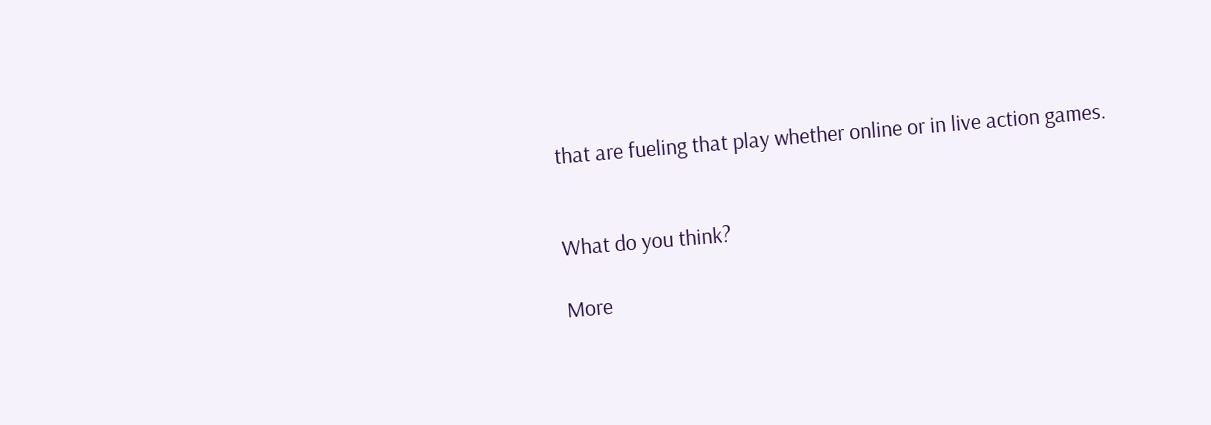that are fueling that play whether online or in live action games.


What do you think?

More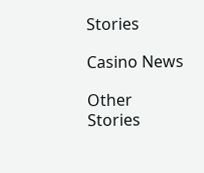Stories

Casino News

Other Stories